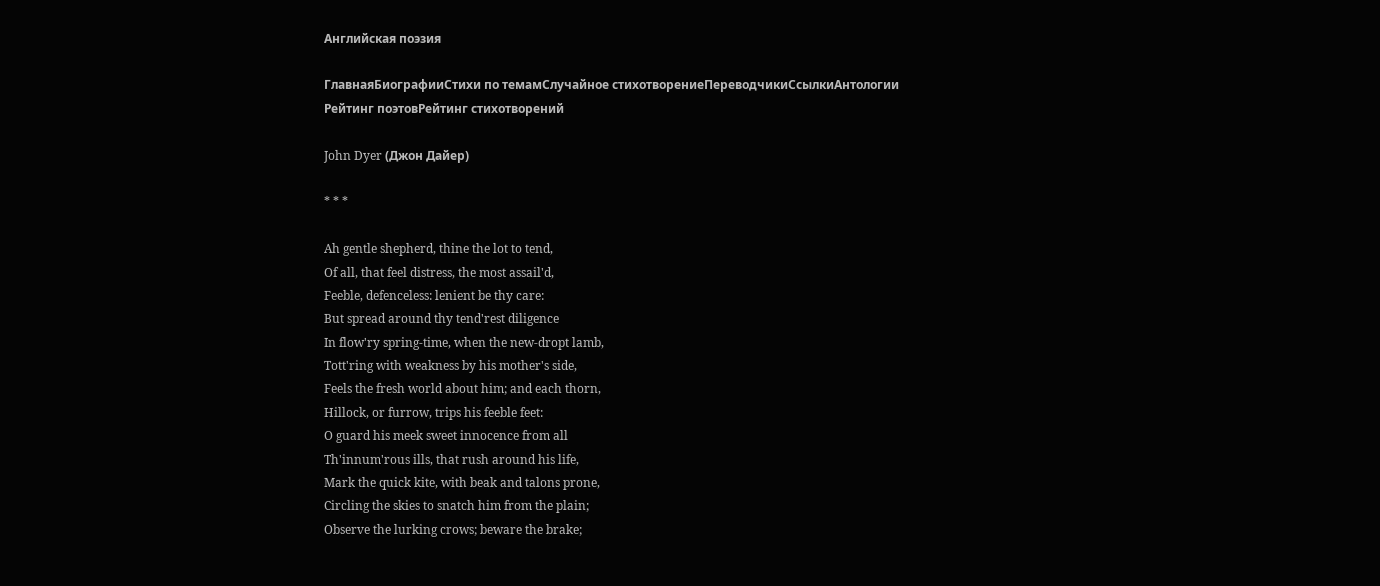Английская поэзия

ГлавнаяБиографииСтихи по темамСлучайное стихотворениеПереводчикиСсылкиАнтологии
Рейтинг поэтовРейтинг стихотворений

John Dyer (Джон Дайер)

* * *

Ah gentle shepherd, thine the lot to tend,
Of all, that feel distress, the most assail'd,
Feeble, defenceless: lenient be thy care:
But spread around thy tend'rest diligence
In flow'ry spring-time, when the new-dropt lamb,
Tott'ring with weakness by his mother's side,
Feels the fresh world about him; and each thorn,
Hillock, or furrow, trips his feeble feet:
O guard his meek sweet innocence from all
Th'innum'rous ills, that rush around his life,
Mark the quick kite, with beak and talons prone,
Circling the skies to snatch him from the plain;
Observe the lurking crows; beware the brake;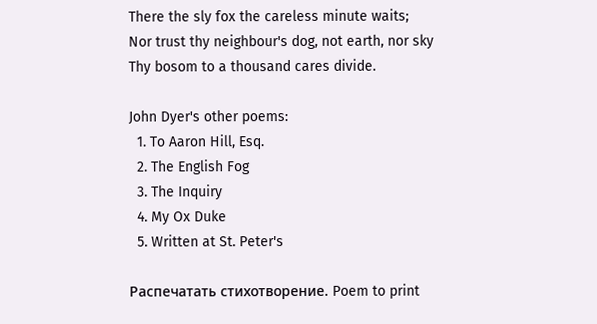There the sly fox the careless minute waits;
Nor trust thy neighbour's dog, not earth, nor sky
Thy bosom to a thousand cares divide.

John Dyer's other poems:
  1. To Aaron Hill, Esq.
  2. The English Fog
  3. The Inquiry
  4. My Ox Duke
  5. Written at St. Peter's

Распечатать стихотворение. Poem to print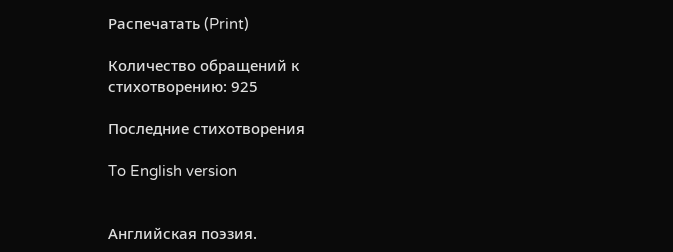Распечатать (Print)

Количество обращений к стихотворению: 925

Последние стихотворения

To English version


Английская поэзия.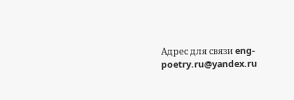Адрес для связи eng-poetry.ru@yandex.ru